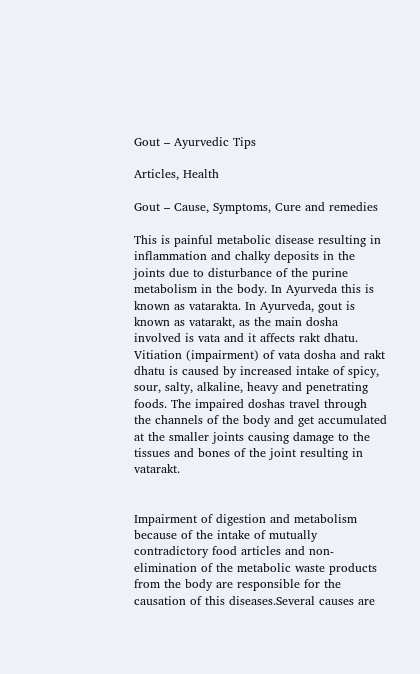Gout – Ayurvedic Tips

Articles, Health

Gout – Cause, Symptoms, Cure and remedies

This is painful metabolic disease resulting in inflammation and chalky deposits in the joints due to disturbance of the purine metabolism in the body. In Ayurveda this is known as vatarakta. In Ayurveda, gout is known as vatarakt, as the main dosha involved is vata and it affects rakt dhatu. Vitiation (impairment) of vata dosha and rakt dhatu is caused by increased intake of spicy, sour, salty, alkaline, heavy and penetrating foods. The impaired doshas travel through the channels of the body and get accumulated at the smaller joints causing damage to the tissues and bones of the joint resulting in vatarakt.


Impairment of digestion and metabolism because of the intake of mutually contradictory food articles and non-elimination of the metabolic waste products from the body are responsible for the causation of this diseases.Several causes are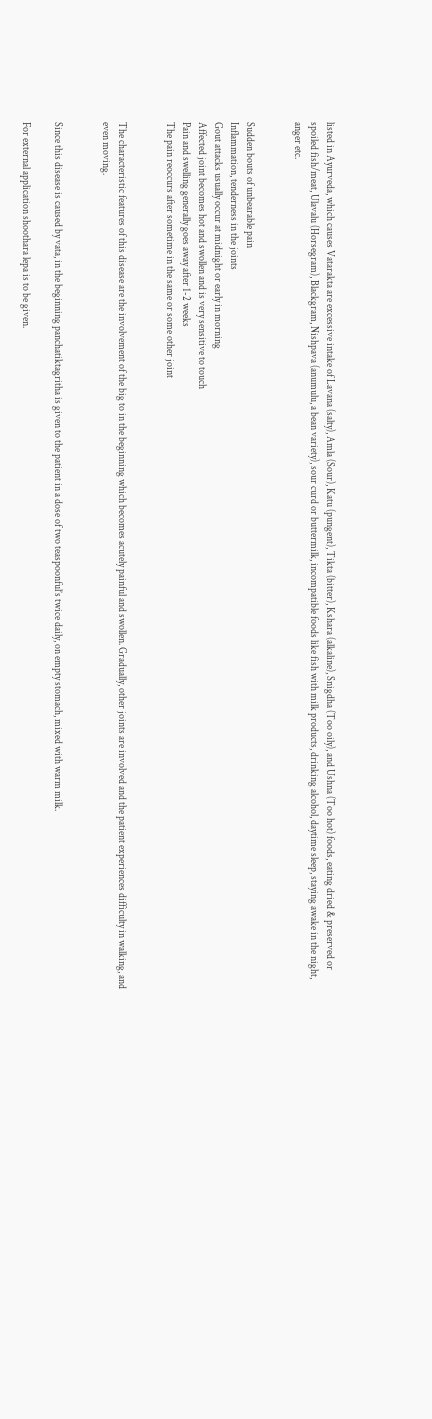listed in Ayurveda, which causes Vatarakta are excessive intake of Lavana (salty), Amla (Sour), Katu (pungent), Tikta (bitter), Kshara (alkaline), Snigdha (Too oily), and Ushna (Too hot) foods, eating dried & preserved or spoiled fish/meat, Ulavalu (Horsegram), Blackgram, Nishpava (anumulu, a bean variety), sour curd or buttermilk, incompatible foods like fish with milk products, drinking alcohol, daytime sleep, staying awake in the night, anger etc.


Sudden bouts of unbearable pain
Inflammation, tenderness in the joints
Gout attacks usually occur at midnight or early in morning
Affected joint becomes hot and swollen and is very sensitive to touch
Pain and swelling generally goes away after 1-2 weeks
The pain reoccurs after sometime in the same or some other joint


The characteristic features of this disease are the involvement of the big to in the beginning which becomes acutely painful and swollen. Gradually, other joints are involved and the patient experiences difficulty in walking, and even moving.


Since this disease is caused by vata, in the beginning panchatiktagritha is given to the patient in a dose of two teaspoonful’s twice daily, on empty stomach, mixed with warm milk.

For external application shoothara lepa is to be given.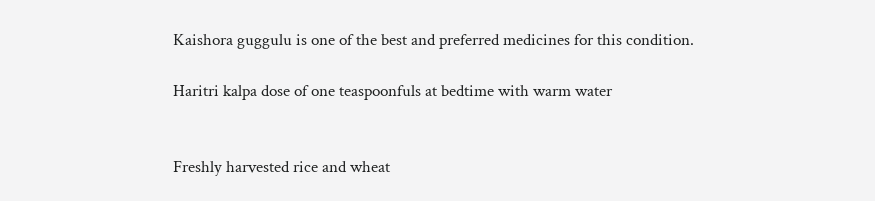Kaishora guggulu is one of the best and preferred medicines for this condition.

Haritri kalpa dose of one teaspoonfuls at bedtime with warm water


Freshly harvested rice and wheat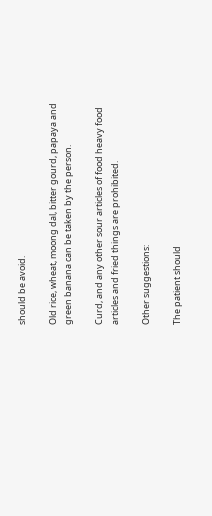should be avoid.

Old rice, wheat, moong dal, bitter gourd, papaya and green banana can be taken by the person.

Curd, and any other sour articles of food heavy food articles and fried things are prohibited.

Other suggestions:

The patient should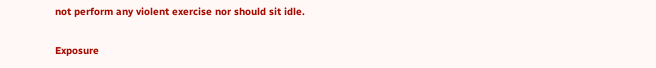not perform any violent exercise nor should sit idle.

Exposure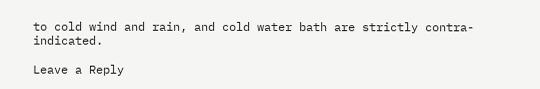to cold wind and rain, and cold water bath are strictly contra-indicated.

Leave a Reply